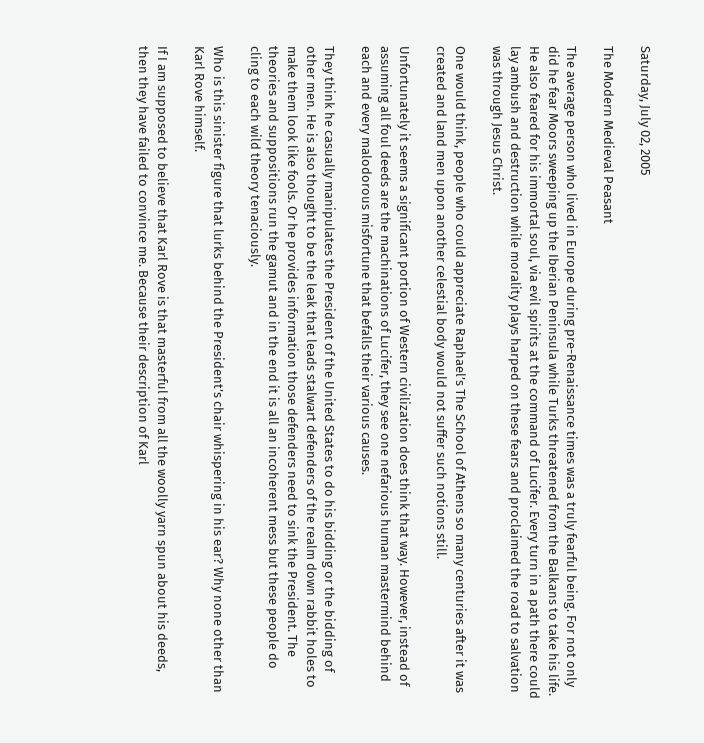Saturday, July 02, 2005

The Modern Medieval Peasant

The average person who lived in Europe during pre-Renaissance times was a truly fearful being. For not only did he fear Moors sweeping up the Iberian Peninsula while Turks threatened from the Balkans to take his life. He also feared for his immortal soul, via evil spirits at the command of Lucifer. Every turn in a path there could lay ambush and destruction while morality plays harped on these fears and proclaimed the road to salvation was through Jesus Christ.

One would think, people who could appreciate Raphael’s The School of Athens so many centuries after it was created and land men upon another celestial body would not suffer such notions still.

Unfortunately it seems a significant portion of Western civilization does think that way. However, instead of assuming all foul deeds are the machinations of Lucifer, they see one nefarious human mastermind behind each and every malodorous misfortune that befalls their various causes.

They think he casually manipulates the President of the United States to do his bidding or the bidding of other men. He is also thought to be the leak that leads stalwart defenders of the realm down rabbit holes to make them look like fools. Or he provides information those defenders need to sink the President. The theories and suppositions run the gamut and in the end it is all an incoherent mess but these people do cling to each wild theory tenaciously.

Who is this sinister figure that lurks behind the President’s chair whispering in his ear? Why none other than Karl Rove himself.

If I am supposed to believe that Karl Rove is that masterful from all the woolly yarn spun about his deeds, then they have failed to convince me. Because their description of Karl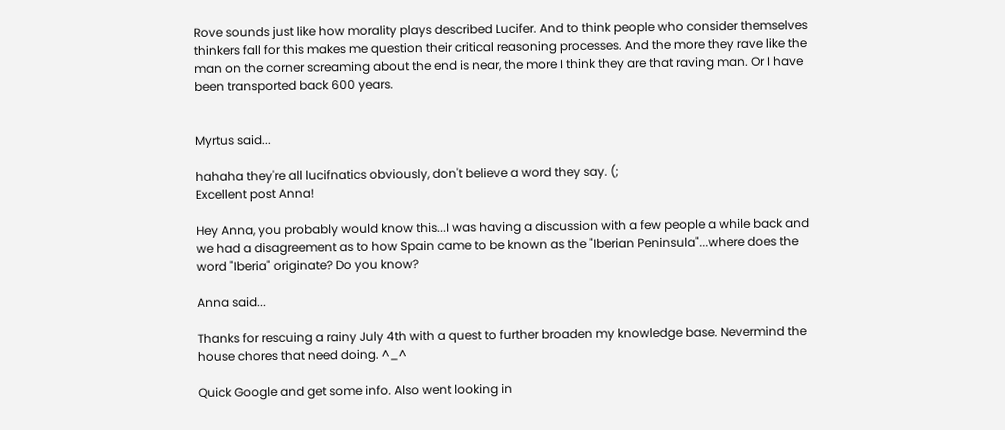Rove sounds just like how morality plays described Lucifer. And to think people who consider themselves thinkers fall for this makes me question their critical reasoning processes. And the more they rave like the man on the corner screaming about the end is near, the more I think they are that raving man. Or I have been transported back 600 years.


Myrtus said...

hahaha they're all lucifnatics obviously, don't believe a word they say. (;
Excellent post Anna!

Hey Anna, you probably would know this...I was having a discussion with a few people a while back and we had a disagreement as to how Spain came to be known as the "Iberian Peninsula"...where does the word "Iberia" originate? Do you know?

Anna said...

Thanks for rescuing a rainy July 4th with a quest to further broaden my knowledge base. Nevermind the house chores that need doing. ^_^

Quick Google and get some info. Also went looking in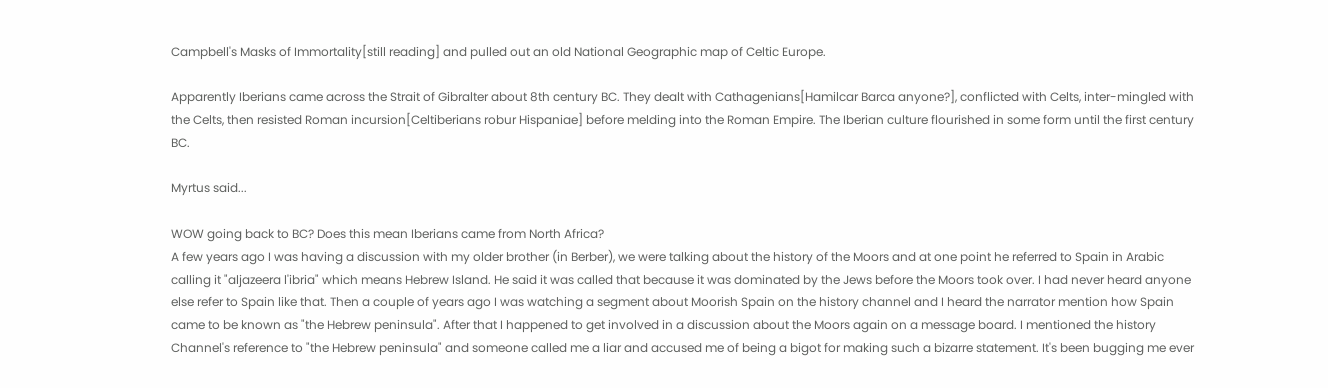Campbell's Masks of Immortality[still reading] and pulled out an old National Geographic map of Celtic Europe.

Apparently Iberians came across the Strait of Gibralter about 8th century BC. They dealt with Cathagenians[Hamilcar Barca anyone?], conflicted with Celts, inter-mingled with the Celts, then resisted Roman incursion[Celtiberians robur Hispaniae] before melding into the Roman Empire. The Iberian culture flourished in some form until the first century BC.

Myrtus said...

WOW going back to BC? Does this mean Iberians came from North Africa?
A few years ago I was having a discussion with my older brother (in Berber), we were talking about the history of the Moors and at one point he referred to Spain in Arabic calling it "aljazeera l'ibria" which means Hebrew Island. He said it was called that because it was dominated by the Jews before the Moors took over. I had never heard anyone else refer to Spain like that. Then a couple of years ago I was watching a segment about Moorish Spain on the history channel and I heard the narrator mention how Spain came to be known as "the Hebrew peninsula". After that I happened to get involved in a discussion about the Moors again on a message board. I mentioned the history Channel's reference to "the Hebrew peninsula" and someone called me a liar and accused me of being a bigot for making such a bizarre statement. It's been bugging me ever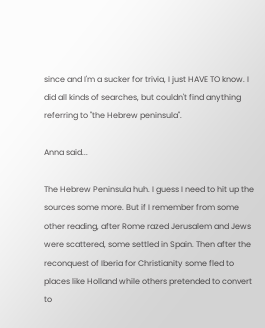since and I'm a sucker for trivia, I just HAVE TO know. I did all kinds of searches, but couldn't find anything referring to "the Hebrew peninsula".

Anna said...

The Hebrew Peninsula huh. I guess I need to hit up the sources some more. But if I remember from some other reading, after Rome razed Jerusalem and Jews were scattered, some settled in Spain. Then after the reconquest of Iberia for Christianity some fled to places like Holland while others pretended to convert to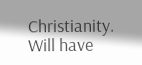Christianity. Will have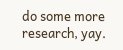do some more research, yay.